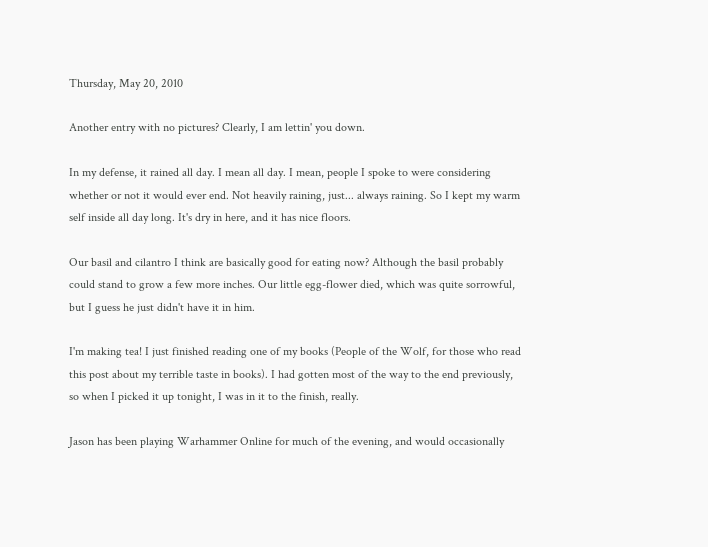Thursday, May 20, 2010

Another entry with no pictures? Clearly, I am lettin' you down.

In my defense, it rained all day. I mean all day. I mean, people I spoke to were considering whether or not it would ever end. Not heavily raining, just... always raining. So I kept my warm self inside all day long. It's dry in here, and it has nice floors.

Our basil and cilantro I think are basically good for eating now? Although the basil probably could stand to grow a few more inches. Our little egg-flower died, which was quite sorrowful, but I guess he just didn't have it in him.

I'm making tea! I just finished reading one of my books (People of the Wolf, for those who read this post about my terrible taste in books). I had gotten most of the way to the end previously, so when I picked it up tonight, I was in it to the finish, really.

Jason has been playing Warhammer Online for much of the evening, and would occasionally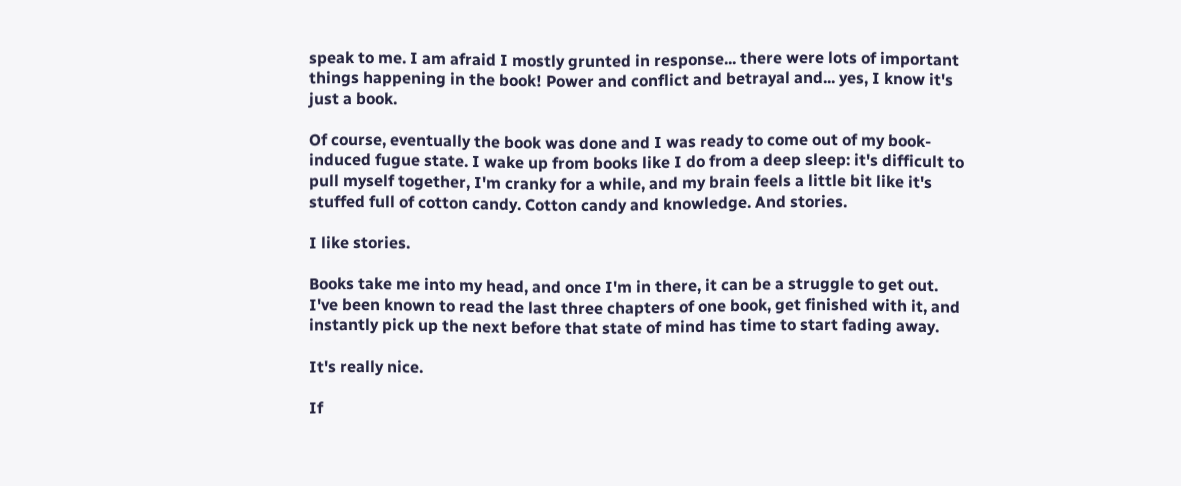speak to me. I am afraid I mostly grunted in response... there were lots of important things happening in the book! Power and conflict and betrayal and... yes, I know it's just a book.

Of course, eventually the book was done and I was ready to come out of my book-induced fugue state. I wake up from books like I do from a deep sleep: it's difficult to pull myself together, I'm cranky for a while, and my brain feels a little bit like it's stuffed full of cotton candy. Cotton candy and knowledge. And stories.

I like stories.

Books take me into my head, and once I'm in there, it can be a struggle to get out. I've been known to read the last three chapters of one book, get finished with it, and instantly pick up the next before that state of mind has time to start fading away.

It's really nice.

If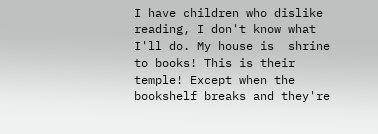I have children who dislike reading, I don't know what I'll do. My house is  shrine to books! This is their temple! Except when the bookshelf breaks and they're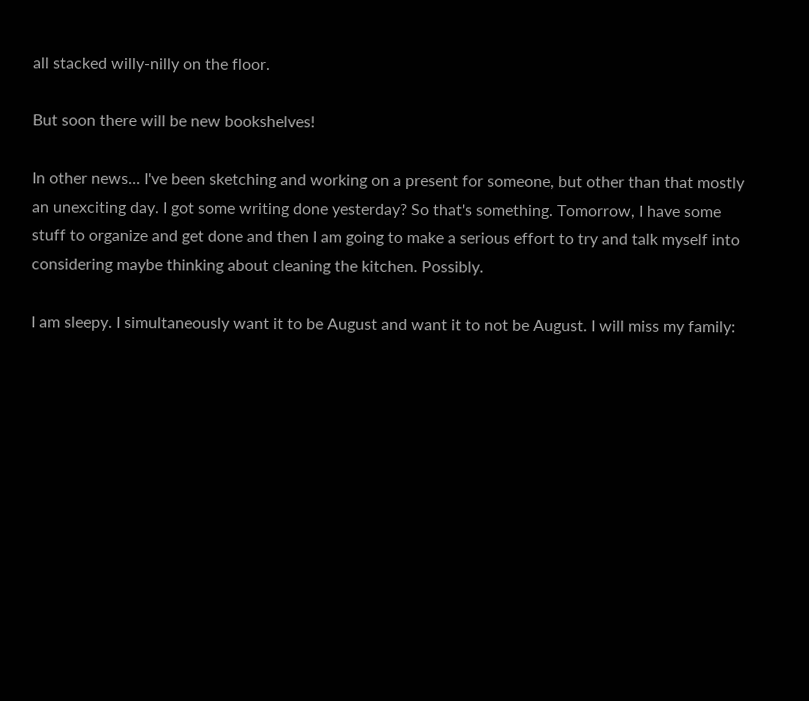all stacked willy-nilly on the floor.

But soon there will be new bookshelves!

In other news... I've been sketching and working on a present for someone, but other than that mostly an unexciting day. I got some writing done yesterday? So that's something. Tomorrow, I have some stuff to organize and get done and then I am going to make a serious effort to try and talk myself into considering maybe thinking about cleaning the kitchen. Possibly.

I am sleepy. I simultaneously want it to be August and want it to not be August. I will miss my family: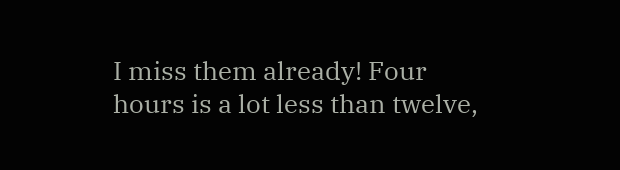I miss them already! Four hours is a lot less than twelve,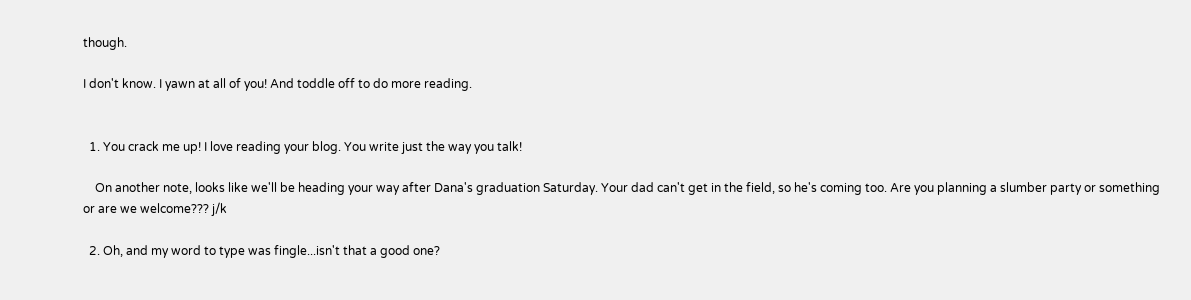though.

I don't know. I yawn at all of you! And toddle off to do more reading.


  1. You crack me up! I love reading your blog. You write just the way you talk!

    On another note, looks like we'll be heading your way after Dana's graduation Saturday. Your dad can't get in the field, so he's coming too. Are you planning a slumber party or something or are we welcome??? j/k

  2. Oh, and my word to type was fingle...isn't that a good one?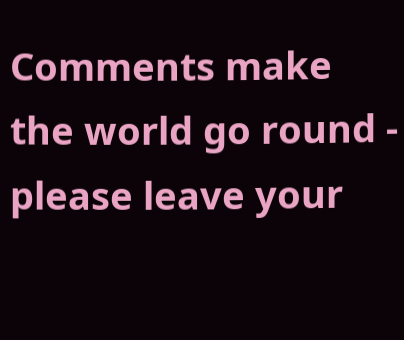Comments make the world go round - please leave your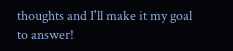thoughts and I'll make it my goal to answer!